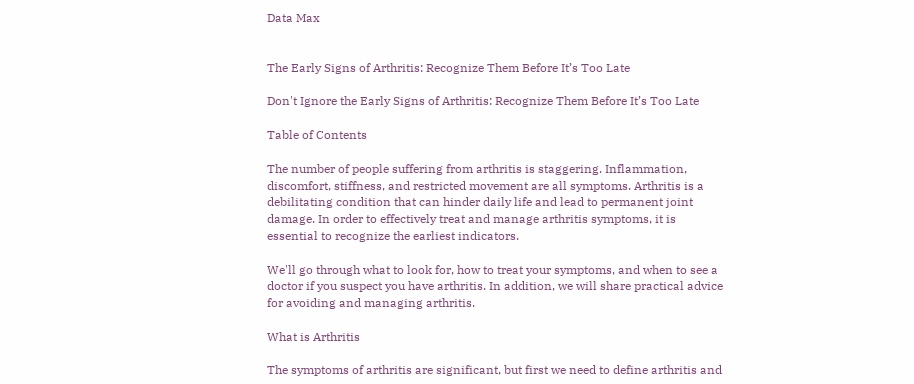Data Max


The Early Signs of Arthritis: Recognize Them Before It’s Too Late

Don't Ignore the Early Signs of Arthritis: Recognize Them Before It’s Too Late

Table of Contents

The number of people suffering from arthritis is staggering. Inflammation, discomfort, stiffness, and restricted movement are all symptoms. Arthritis is a debilitating condition that can hinder daily life and lead to permanent joint damage. In order to effectively treat and manage arthritis symptoms, it is essential to recognize the earliest indicators.

We'll go through what to look for, how to treat your symptoms, and when to see a doctor if you suspect you have arthritis. In addition, we will share practical advice for avoiding and managing arthritis.

What is Arthritis

The symptoms of arthritis are significant, but first we need to define arthritis and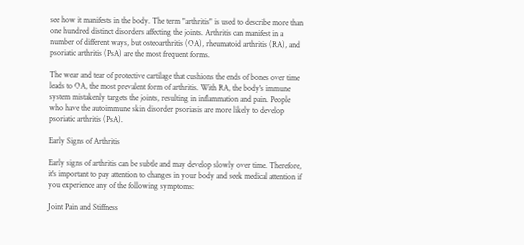see how it manifests in the body. The term "arthritis" is used to describe more than one hundred distinct disorders affecting the joints. Arthritis can manifest in a number of different ways, but osteoarthritis (OA), rheumatoid arthritis (RA), and psoriatic arthritis (PsA) are the most frequent forms.

The wear and tear of protective cartilage that cushions the ends of bones over time leads to OA, the most prevalent form of arthritis. With RA, the body's immune system mistakenly targets the joints, resulting in inflammation and pain. People who have the autoimmune skin disorder psoriasis are more likely to develop psoriatic arthritis (PsA).

Early Signs of Arthritis

Early signs of arthritis can be subtle and may develop slowly over time. Therefore, it's important to pay attention to changes in your body and seek medical attention if you experience any of the following symptoms:

Joint Pain and Stiffness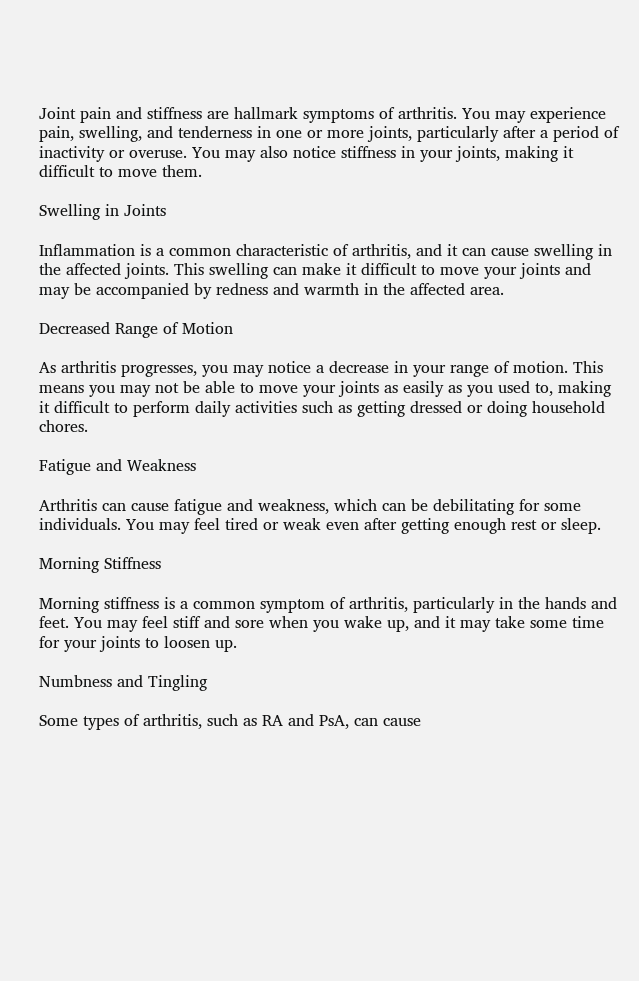Joint pain and stiffness are hallmark symptoms of arthritis. You may experience pain, swelling, and tenderness in one or more joints, particularly after a period of inactivity or overuse. You may also notice stiffness in your joints, making it difficult to move them.

Swelling in Joints

Inflammation is a common characteristic of arthritis, and it can cause swelling in the affected joints. This swelling can make it difficult to move your joints and may be accompanied by redness and warmth in the affected area.

Decreased Range of Motion

As arthritis progresses, you may notice a decrease in your range of motion. This means you may not be able to move your joints as easily as you used to, making it difficult to perform daily activities such as getting dressed or doing household chores.

Fatigue and Weakness

Arthritis can cause fatigue and weakness, which can be debilitating for some individuals. You may feel tired or weak even after getting enough rest or sleep.

Morning Stiffness

Morning stiffness is a common symptom of arthritis, particularly in the hands and feet. You may feel stiff and sore when you wake up, and it may take some time for your joints to loosen up.

Numbness and Tingling

Some types of arthritis, such as RA and PsA, can cause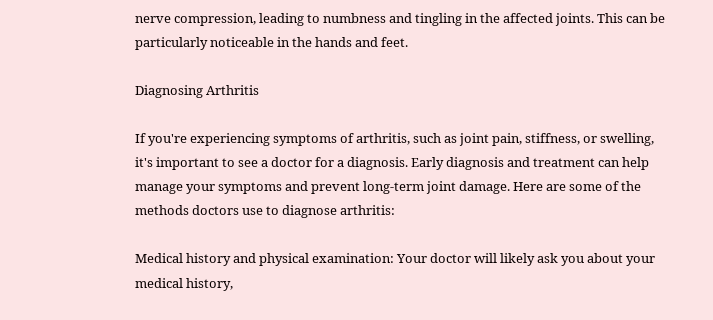nerve compression, leading to numbness and tingling in the affected joints. This can be particularly noticeable in the hands and feet.

Diagnosing Arthritis

If you're experiencing symptoms of arthritis, such as joint pain, stiffness, or swelling, it's important to see a doctor for a diagnosis. Early diagnosis and treatment can help manage your symptoms and prevent long-term joint damage. Here are some of the methods doctors use to diagnose arthritis:

Medical history and physical examination: Your doctor will likely ask you about your medical history,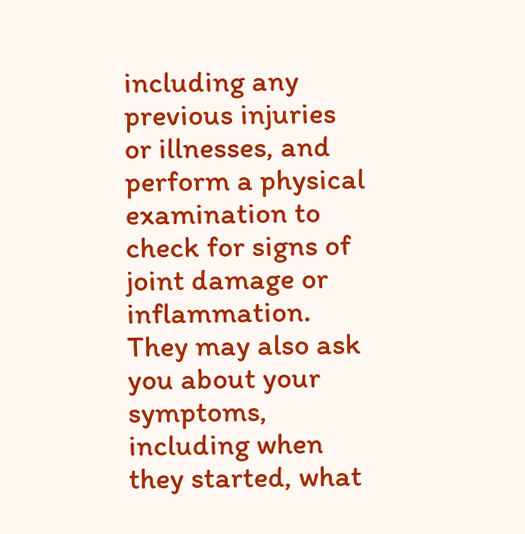including any previous injuries or illnesses, and perform a physical examination to check for signs of joint damage or inflammation. They may also ask you about your symptoms, including when they started, what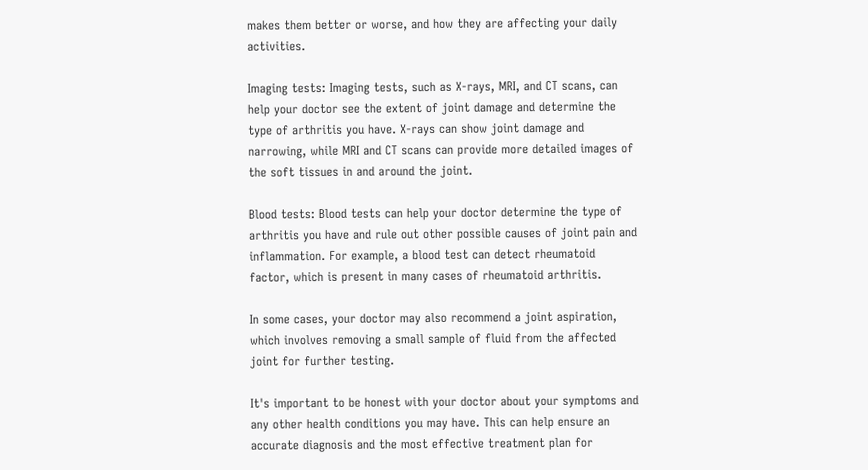makes them better or worse, and how they are affecting your daily activities.

Imaging tests: Imaging tests, such as X-rays, MRI, and CT scans, can help your doctor see the extent of joint damage and determine the type of arthritis you have. X-rays can show joint damage and narrowing, while MRI and CT scans can provide more detailed images of the soft tissues in and around the joint.

Blood tests: Blood tests can help your doctor determine the type of arthritis you have and rule out other possible causes of joint pain and inflammation. For example, a blood test can detect rheumatoid factor, which is present in many cases of rheumatoid arthritis.

In some cases, your doctor may also recommend a joint aspiration, which involves removing a small sample of fluid from the affected joint for further testing.

It's important to be honest with your doctor about your symptoms and any other health conditions you may have. This can help ensure an accurate diagnosis and the most effective treatment plan for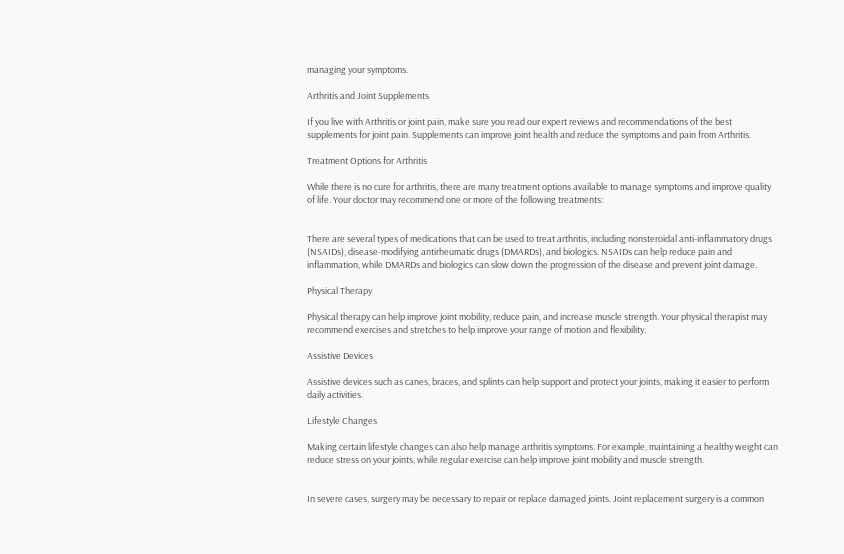managing your symptoms.

Arthritis and Joint Supplements

If you live with Arthritis or joint pain, make sure you read our expert reviews and recommendations of the best supplements for joint pain. Supplements can improve joint health and reduce the symptoms and pain from Arthritis.

Treatment Options for Arthritis

While there is no cure for arthritis, there are many treatment options available to manage symptoms and improve quality of life. Your doctor may recommend one or more of the following treatments:


There are several types of medications that can be used to treat arthritis, including nonsteroidal anti-inflammatory drugs (NSAIDs), disease-modifying antirheumatic drugs (DMARDs), and biologics. NSAIDs can help reduce pain and inflammation, while DMARDs and biologics can slow down the progression of the disease and prevent joint damage.

Physical Therapy

Physical therapy can help improve joint mobility, reduce pain, and increase muscle strength. Your physical therapist may recommend exercises and stretches to help improve your range of motion and flexibility.

Assistive Devices

Assistive devices such as canes, braces, and splints can help support and protect your joints, making it easier to perform daily activities.

Lifestyle Changes

Making certain lifestyle changes can also help manage arthritis symptoms. For example, maintaining a healthy weight can reduce stress on your joints, while regular exercise can help improve joint mobility and muscle strength.


In severe cases, surgery may be necessary to repair or replace damaged joints. Joint replacement surgery is a common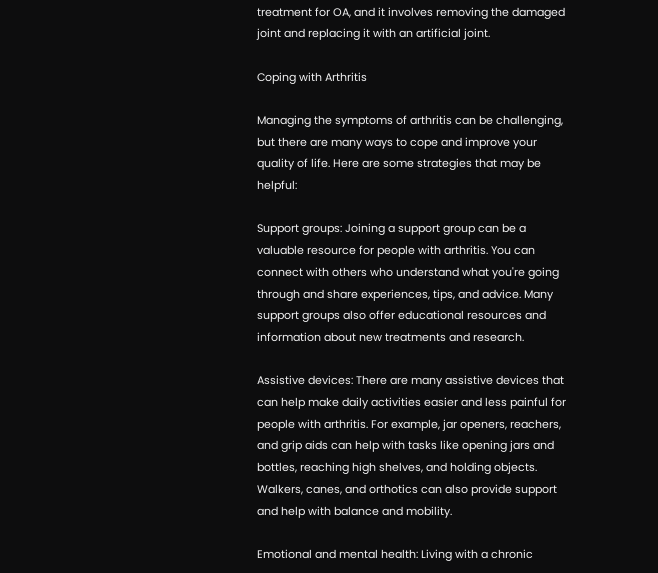treatment for OA, and it involves removing the damaged joint and replacing it with an artificial joint.

Coping with Arthritis

Managing the symptoms of arthritis can be challenging, but there are many ways to cope and improve your quality of life. Here are some strategies that may be helpful:

Support groups: Joining a support group can be a valuable resource for people with arthritis. You can connect with others who understand what you're going through and share experiences, tips, and advice. Many support groups also offer educational resources and information about new treatments and research.

Assistive devices: There are many assistive devices that can help make daily activities easier and less painful for people with arthritis. For example, jar openers, reachers, and grip aids can help with tasks like opening jars and bottles, reaching high shelves, and holding objects. Walkers, canes, and orthotics can also provide support and help with balance and mobility.

Emotional and mental health: Living with a chronic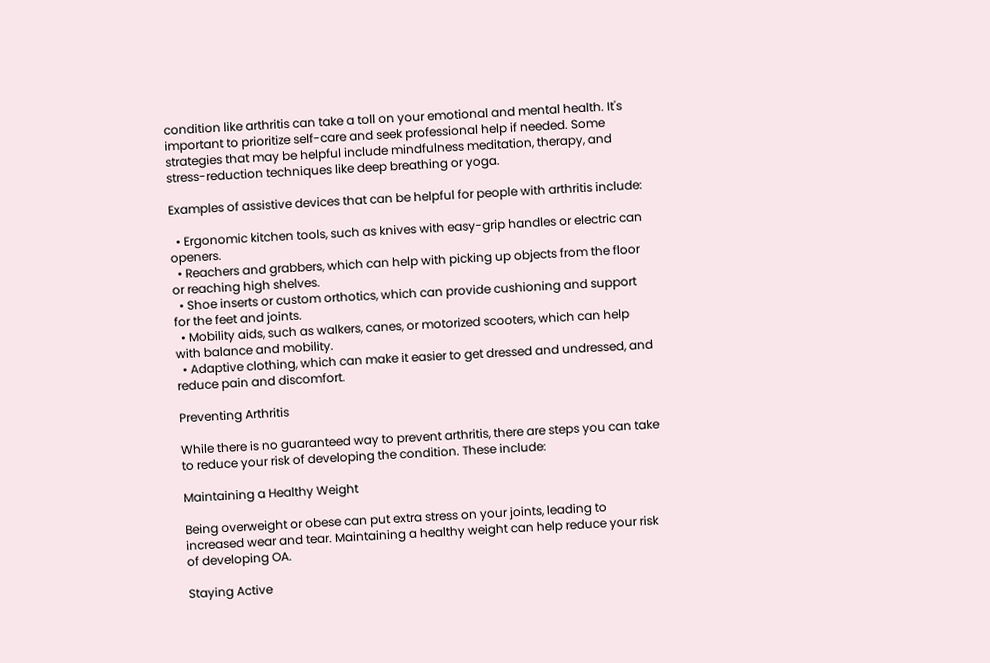condition like arthritis can take a toll on your emotional and mental health. It's important to prioritize self-care and seek professional help if needed. Some strategies that may be helpful include mindfulness meditation, therapy, and stress-reduction techniques like deep breathing or yoga.

Examples of assistive devices that can be helpful for people with arthritis include:

  • Ergonomic kitchen tools, such as knives with easy-grip handles or electric can openers.
  • Reachers and grabbers, which can help with picking up objects from the floor or reaching high shelves.
  • Shoe inserts or custom orthotics, which can provide cushioning and support for the feet and joints.
  • Mobility aids, such as walkers, canes, or motorized scooters, which can help with balance and mobility.
  • Adaptive clothing, which can make it easier to get dressed and undressed, and reduce pain and discomfort.

Preventing Arthritis

While there is no guaranteed way to prevent arthritis, there are steps you can take to reduce your risk of developing the condition. These include:

Maintaining a Healthy Weight

Being overweight or obese can put extra stress on your joints, leading to increased wear and tear. Maintaining a healthy weight can help reduce your risk of developing OA.

Staying Active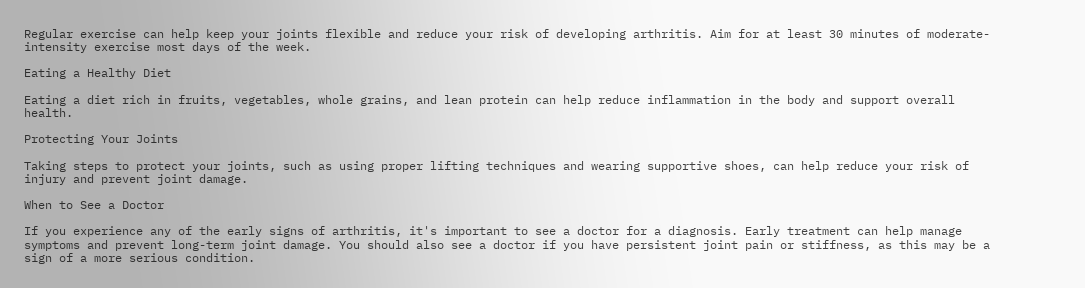Regular exercise can help keep your joints flexible and reduce your risk of developing arthritis. Aim for at least 30 minutes of moderate-intensity exercise most days of the week.

Eating a Healthy Diet

Eating a diet rich in fruits, vegetables, whole grains, and lean protein can help reduce inflammation in the body and support overall health.

Protecting Your Joints

Taking steps to protect your joints, such as using proper lifting techniques and wearing supportive shoes, can help reduce your risk of injury and prevent joint damage.

When to See a Doctor

If you experience any of the early signs of arthritis, it's important to see a doctor for a diagnosis. Early treatment can help manage symptoms and prevent long-term joint damage. You should also see a doctor if you have persistent joint pain or stiffness, as this may be a sign of a more serious condition.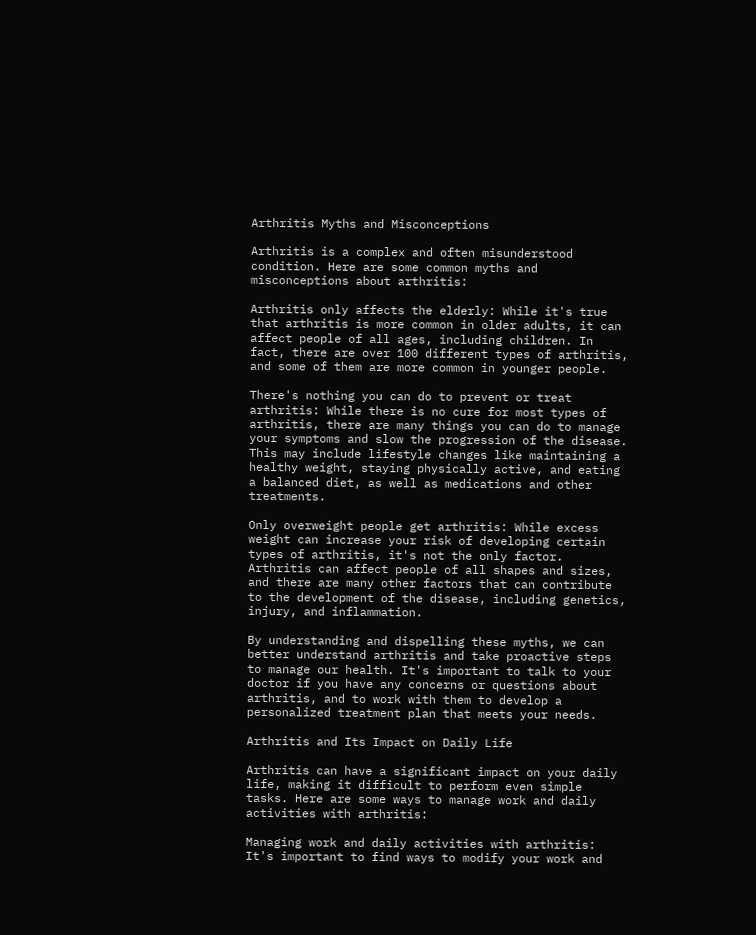Arthritis Myths and Misconceptions

Arthritis is a complex and often misunderstood condition. Here are some common myths and misconceptions about arthritis:

Arthritis only affects the elderly: While it's true that arthritis is more common in older adults, it can affect people of all ages, including children. In fact, there are over 100 different types of arthritis, and some of them are more common in younger people.

There's nothing you can do to prevent or treat arthritis: While there is no cure for most types of arthritis, there are many things you can do to manage your symptoms and slow the progression of the disease. This may include lifestyle changes like maintaining a healthy weight, staying physically active, and eating a balanced diet, as well as medications and other treatments.

Only overweight people get arthritis: While excess weight can increase your risk of developing certain types of arthritis, it's not the only factor. Arthritis can affect people of all shapes and sizes, and there are many other factors that can contribute to the development of the disease, including genetics, injury, and inflammation.

By understanding and dispelling these myths, we can better understand arthritis and take proactive steps to manage our health. It's important to talk to your doctor if you have any concerns or questions about arthritis, and to work with them to develop a personalized treatment plan that meets your needs.

Arthritis and Its Impact on Daily Life

Arthritis can have a significant impact on your daily life, making it difficult to perform even simple tasks. Here are some ways to manage work and daily activities with arthritis:

Managing work and daily activities with arthritis: It's important to find ways to modify your work and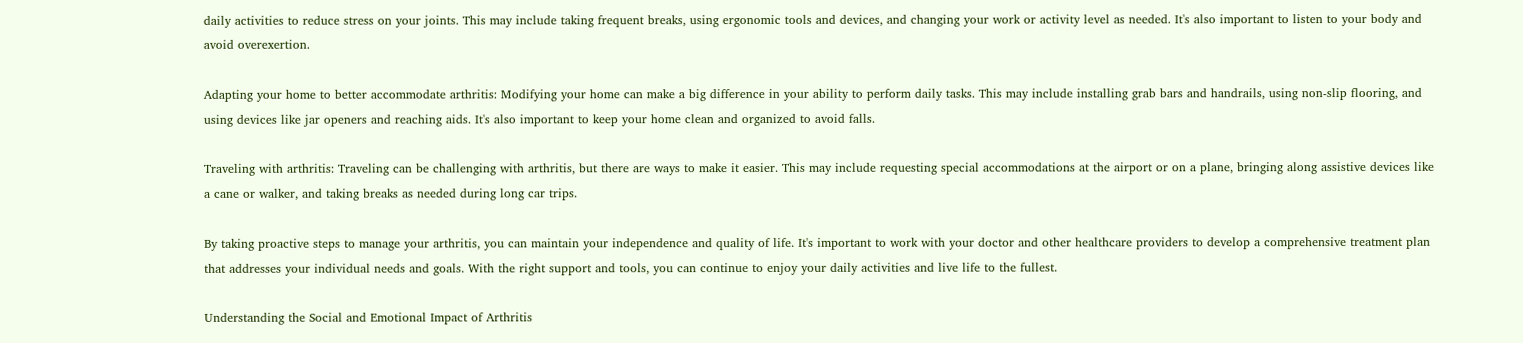daily activities to reduce stress on your joints. This may include taking frequent breaks, using ergonomic tools and devices, and changing your work or activity level as needed. It's also important to listen to your body and avoid overexertion.

Adapting your home to better accommodate arthritis: Modifying your home can make a big difference in your ability to perform daily tasks. This may include installing grab bars and handrails, using non-slip flooring, and using devices like jar openers and reaching aids. It's also important to keep your home clean and organized to avoid falls.

Traveling with arthritis: Traveling can be challenging with arthritis, but there are ways to make it easier. This may include requesting special accommodations at the airport or on a plane, bringing along assistive devices like a cane or walker, and taking breaks as needed during long car trips.

By taking proactive steps to manage your arthritis, you can maintain your independence and quality of life. It's important to work with your doctor and other healthcare providers to develop a comprehensive treatment plan that addresses your individual needs and goals. With the right support and tools, you can continue to enjoy your daily activities and live life to the fullest.

Understanding the Social and Emotional Impact of Arthritis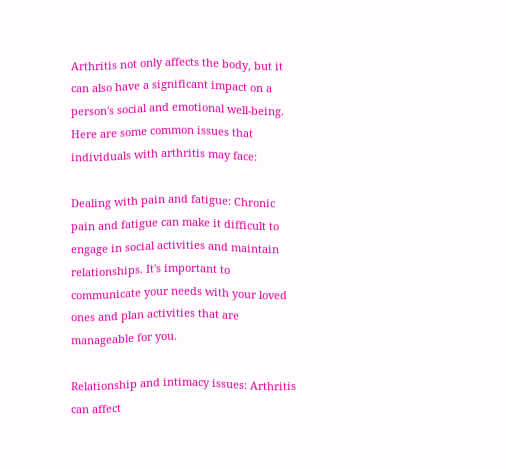Arthritis not only affects the body, but it can also have a significant impact on a person's social and emotional well-being. Here are some common issues that individuals with arthritis may face:

Dealing with pain and fatigue: Chronic pain and fatigue can make it difficult to engage in social activities and maintain relationships. It's important to communicate your needs with your loved ones and plan activities that are manageable for you.

Relationship and intimacy issues: Arthritis can affect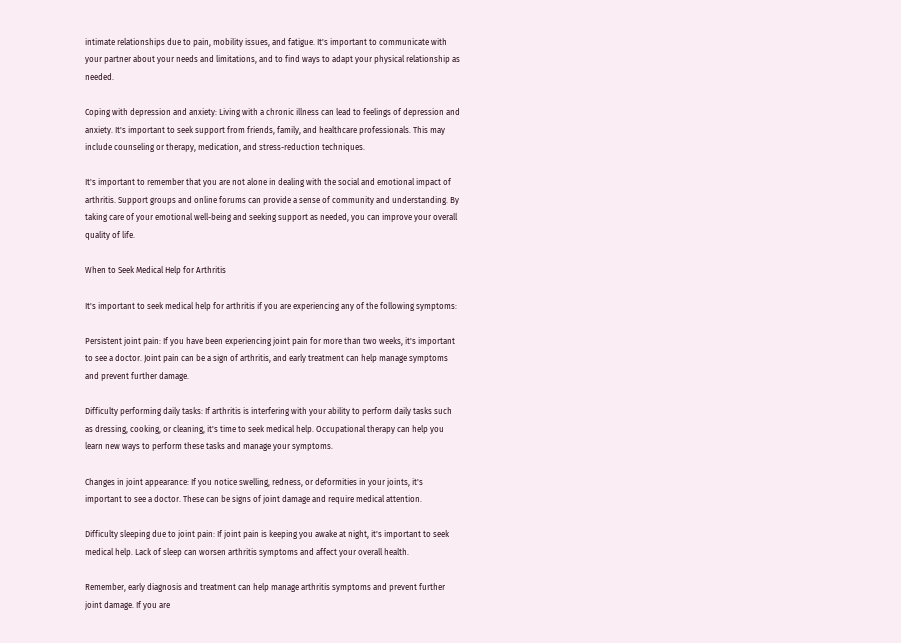intimate relationships due to pain, mobility issues, and fatigue. It's important to communicate with your partner about your needs and limitations, and to find ways to adapt your physical relationship as needed.

Coping with depression and anxiety: Living with a chronic illness can lead to feelings of depression and anxiety. It's important to seek support from friends, family, and healthcare professionals. This may include counseling or therapy, medication, and stress-reduction techniques.

It's important to remember that you are not alone in dealing with the social and emotional impact of arthritis. Support groups and online forums can provide a sense of community and understanding. By taking care of your emotional well-being and seeking support as needed, you can improve your overall quality of life.

When to Seek Medical Help for Arthritis

It's important to seek medical help for arthritis if you are experiencing any of the following symptoms:

Persistent joint pain: If you have been experiencing joint pain for more than two weeks, it's important to see a doctor. Joint pain can be a sign of arthritis, and early treatment can help manage symptoms and prevent further damage.

Difficulty performing daily tasks: If arthritis is interfering with your ability to perform daily tasks such as dressing, cooking, or cleaning, it's time to seek medical help. Occupational therapy can help you learn new ways to perform these tasks and manage your symptoms.

Changes in joint appearance: If you notice swelling, redness, or deformities in your joints, it's important to see a doctor. These can be signs of joint damage and require medical attention.

Difficulty sleeping due to joint pain: If joint pain is keeping you awake at night, it's important to seek medical help. Lack of sleep can worsen arthritis symptoms and affect your overall health.

Remember, early diagnosis and treatment can help manage arthritis symptoms and prevent further joint damage. If you are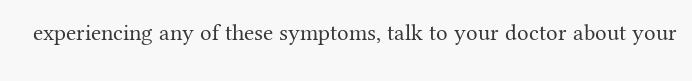experiencing any of these symptoms, talk to your doctor about your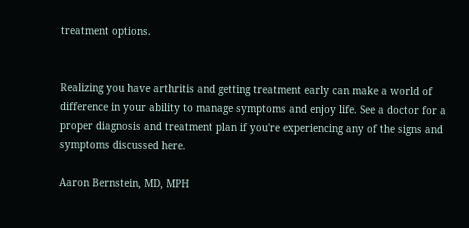treatment options.


Realizing you have arthritis and getting treatment early can make a world of difference in your ability to manage symptoms and enjoy life. See a doctor for a proper diagnosis and treatment plan if you're experiencing any of the signs and symptoms discussed here.

Aaron Bernstein, MD, MPH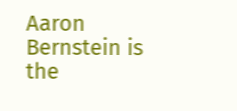Aaron Bernstein is the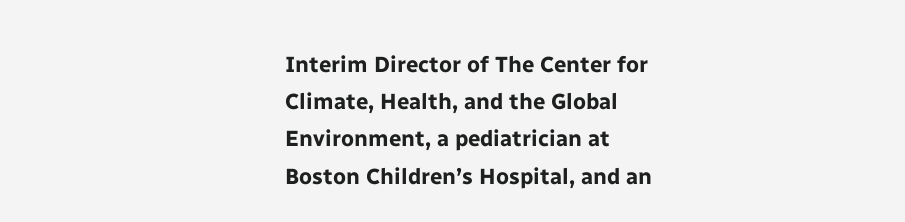Interim Director of The Center for Climate, Health, and the Global Environment, a pediatrician at Boston Children’s Hospital, and an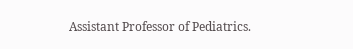Assistant Professor of Pediatrics.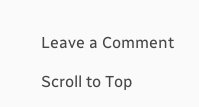Leave a Comment

Scroll to Top